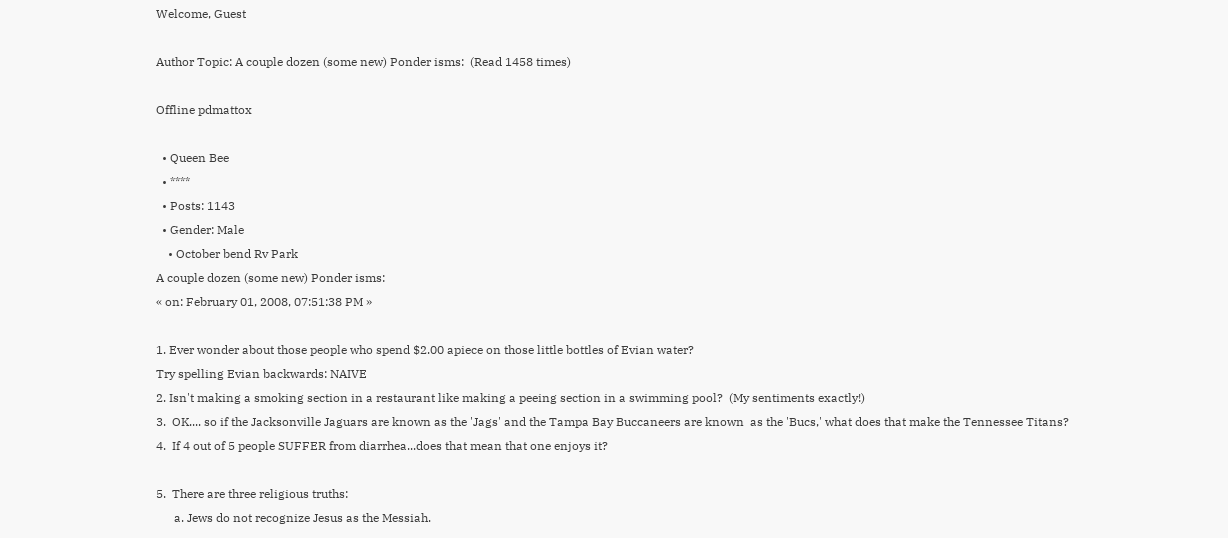Welcome, Guest

Author Topic: A couple dozen (some new) Ponder isms:  (Read 1458 times)

Offline pdmattox

  • Queen Bee
  • ****
  • Posts: 1143
  • Gender: Male
    • October bend Rv Park
A couple dozen (some new) Ponder isms:
« on: February 01, 2008, 07:51:38 PM »

1. Ever wonder about those people who spend $2.00 apiece on those little bottles of Evian water?
Try spelling Evian backwards: NAIVE
2. Isn't making a smoking section in a restaurant like making a peeing section in a swimming pool?  (My sentiments exactly!)
3.  OK.... so if the Jacksonville Jaguars are known as the 'Jags' and the Tampa Bay Buccaneers are known  as the 'Bucs,' what does that make the Tennessee Titans?
4.  If 4 out of 5 people SUFFER from diarrhea...does that mean that one enjoys it?

5.  There are three religious truths:
      a. Jews do not recognize Jesus as the Messiah.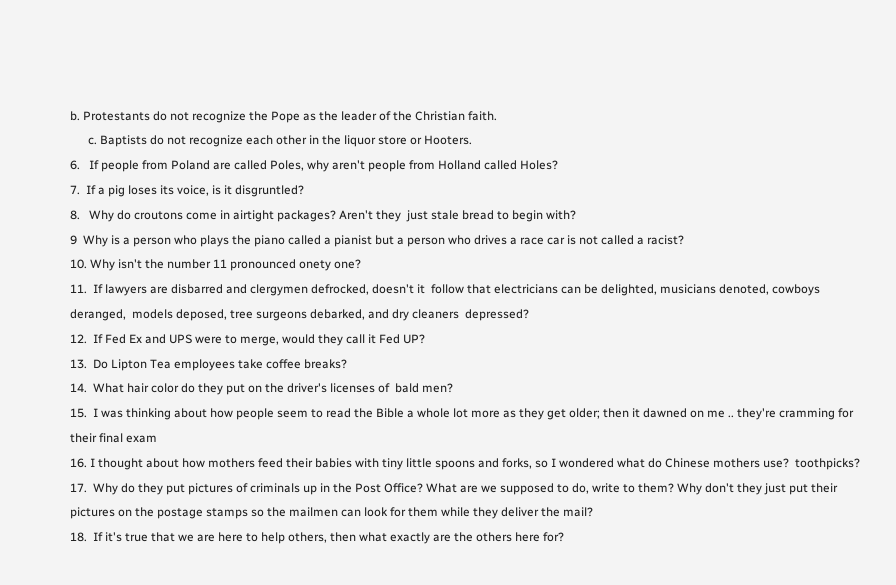b. Protestants do not recognize the Pope as the leader of the Christian faith.
      c. Baptists do not recognize each other in the liquor store or Hooters.
6.   If people from Poland are called Poles, why aren't people from Holland called Holes?
7.  If a pig loses its voice, is it disgruntled?
8.   Why do croutons come in airtight packages? Aren't they  just stale bread to begin with?
9  Why is a person who plays the piano called a pianist but a person who drives a race car is not called a racist?
10. Why isn't the number 11 pronounced onety one?
11.  If lawyers are disbarred and clergymen defrocked, doesn't it  follow that electricians can be delighted, musicians denoted, cowboys   deranged,  models deposed, tree surgeons debarked, and dry cleaners  depressed?
12.  If Fed Ex and UPS were to merge, would they call it Fed UP?
13.  Do Lipton Tea employees take coffee breaks?
14.  What hair color do they put on the driver's licenses of  bald men?
15.  I was thinking about how people seem to read the Bible a whole lot more as they get older; then it dawned on me .. they're cramming for their final exam
16. I thought about how mothers feed their babies with tiny little spoons and forks, so I wondered what do Chinese mothers use?  toothpicks?
17.  Why do they put pictures of criminals up in the Post Office? What are we supposed to do, write to them? Why don't they just put their pictures on the postage stamps so the mailmen can look for them while they deliver the mail?
18.  If it's true that we are here to help others, then what exactly are the others here for?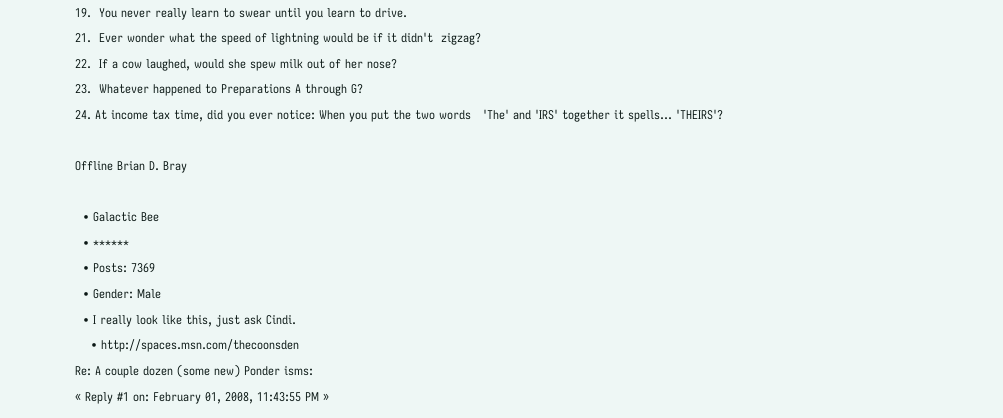19.  You never really learn to swear until you learn to drive.
21.  Ever wonder what the speed of lightning would be if it didn't  zigzag?
22.  If a cow laughed, would she spew milk out of her nose?
23.  Whatever happened to Preparations A through G?
24. At income tax time, did you ever notice: When you put the two words   'The' and 'IRS' together it spells... 'THEIRS'?

Offline Brian D. Bray

  • Galactic Bee
  • ******
  • Posts: 7369
  • Gender: Male
  • I really look like this, just ask Cindi.
    • http://spaces.msn.com/thecoonsden
Re: A couple dozen (some new) Ponder isms:
« Reply #1 on: February 01, 2008, 11:43:55 PM »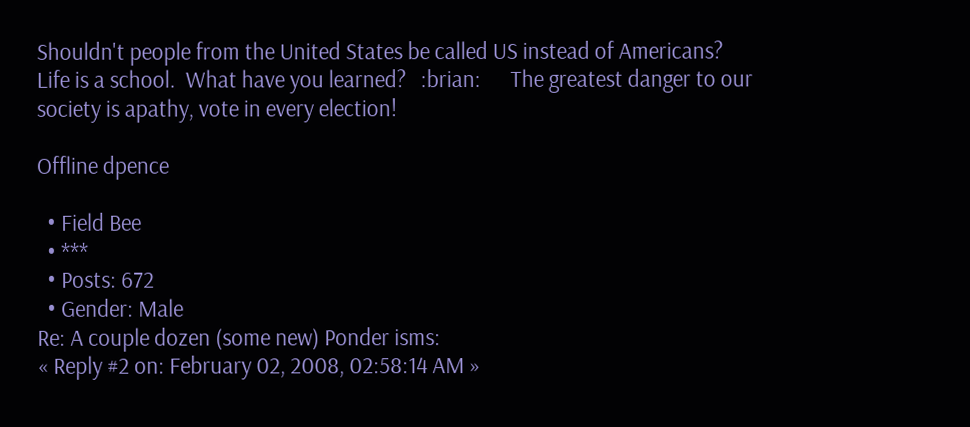Shouldn't people from the United States be called US instead of Americans?
Life is a school.  What have you learned?   :brian:      The greatest danger to our society is apathy, vote in every election!

Offline dpence

  • Field Bee
  • ***
  • Posts: 672
  • Gender: Male
Re: A couple dozen (some new) Ponder isms:
« Reply #2 on: February 02, 2008, 02:58:14 AM »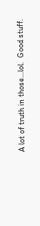A lot of truth in those...lol.  Good stuff.